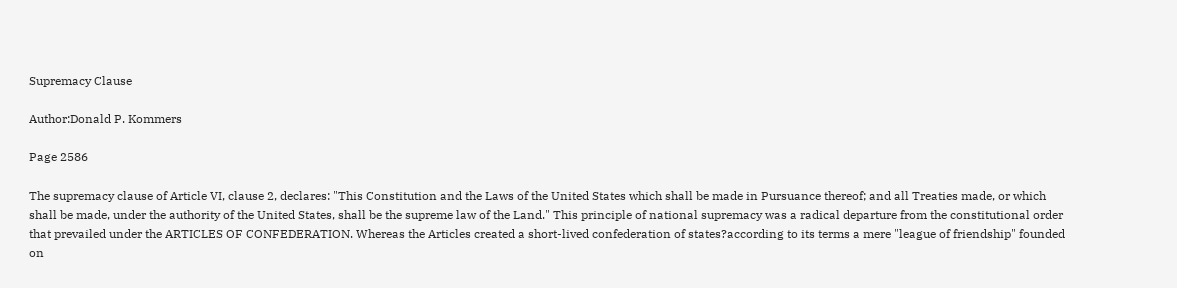Supremacy Clause

Author:Donald P. Kommers

Page 2586

The supremacy clause of Article VI, clause 2, declares: "This Constitution and the Laws of the United States which shall be made in Pursuance thereof; and all Treaties made, or which shall be made, under the authority of the United States, shall be the supreme law of the Land." This principle of national supremacy was a radical departure from the constitutional order that prevailed under the ARTICLES OF CONFEDERATION. Whereas the Articles created a short-lived confederation of states?according to its terms a mere "league of friendship" founded on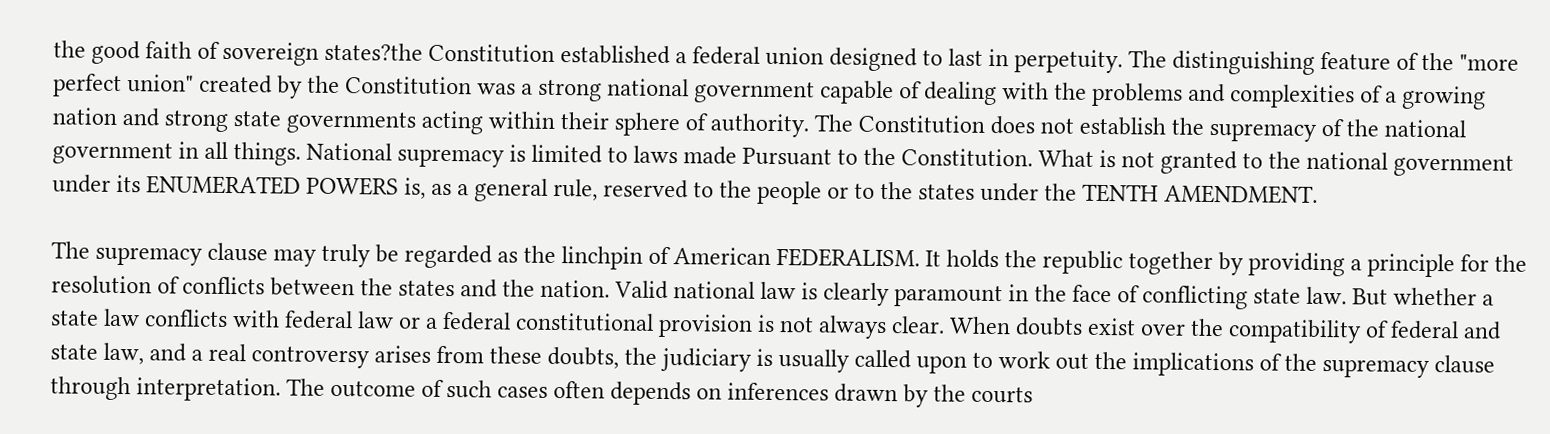the good faith of sovereign states?the Constitution established a federal union designed to last in perpetuity. The distinguishing feature of the "more perfect union" created by the Constitution was a strong national government capable of dealing with the problems and complexities of a growing nation and strong state governments acting within their sphere of authority. The Constitution does not establish the supremacy of the national government in all things. National supremacy is limited to laws made Pursuant to the Constitution. What is not granted to the national government under its ENUMERATED POWERS is, as a general rule, reserved to the people or to the states under the TENTH AMENDMENT.

The supremacy clause may truly be regarded as the linchpin of American FEDERALISM. It holds the republic together by providing a principle for the resolution of conflicts between the states and the nation. Valid national law is clearly paramount in the face of conflicting state law. But whether a state law conflicts with federal law or a federal constitutional provision is not always clear. When doubts exist over the compatibility of federal and state law, and a real controversy arises from these doubts, the judiciary is usually called upon to work out the implications of the supremacy clause through interpretation. The outcome of such cases often depends on inferences drawn by the courts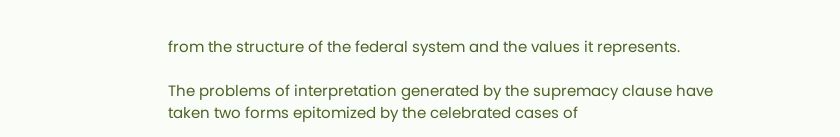from the structure of the federal system and the values it represents.

The problems of interpretation generated by the supremacy clause have taken two forms epitomized by the celebrated cases of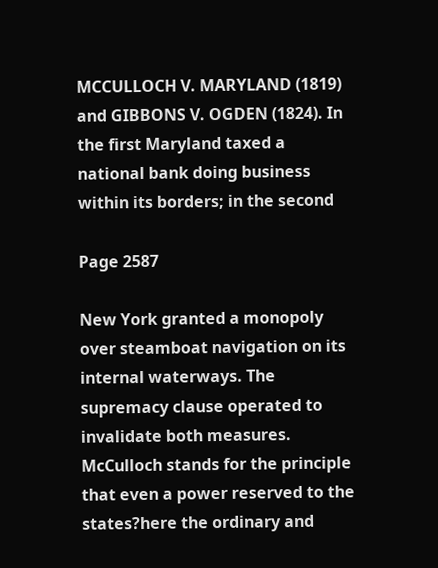MCCULLOCH V. MARYLAND (1819) and GIBBONS V. OGDEN (1824). In the first Maryland taxed a national bank doing business within its borders; in the second

Page 2587

New York granted a monopoly over steamboat navigation on its internal waterways. The supremacy clause operated to invalidate both measures. McCulloch stands for the principle that even a power reserved to the states?here the ordinary and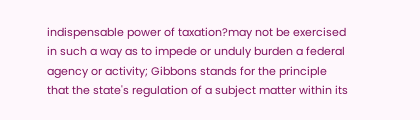indispensable power of taxation?may not be exercised in such a way as to impede or unduly burden a federal agency or activity; Gibbons stands for the principle that the state's regulation of a subject matter within its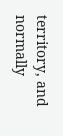territory, and normally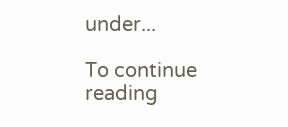under...

To continue reading